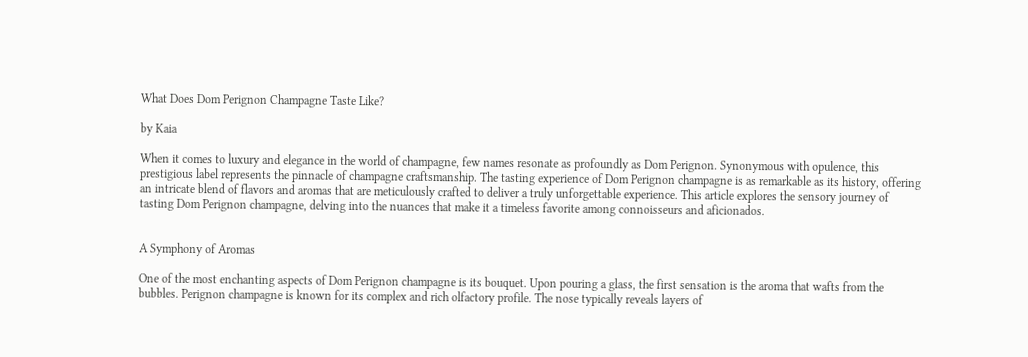What Does Dom Perignon Champagne Taste Like?

by Kaia

When it comes to luxury and elegance in the world of champagne, few names resonate as profoundly as Dom Perignon. Synonymous with opulence, this prestigious label represents the pinnacle of champagne craftsmanship. The tasting experience of Dom Perignon champagne is as remarkable as its history, offering an intricate blend of flavors and aromas that are meticulously crafted to deliver a truly unforgettable experience. This article explores the sensory journey of tasting Dom Perignon champagne, delving into the nuances that make it a timeless favorite among connoisseurs and aficionados.


A Symphony of Aromas

One of the most enchanting aspects of Dom Perignon champagne is its bouquet. Upon pouring a glass, the first sensation is the aroma that wafts from the bubbles. Perignon champagne is known for its complex and rich olfactory profile. The nose typically reveals layers of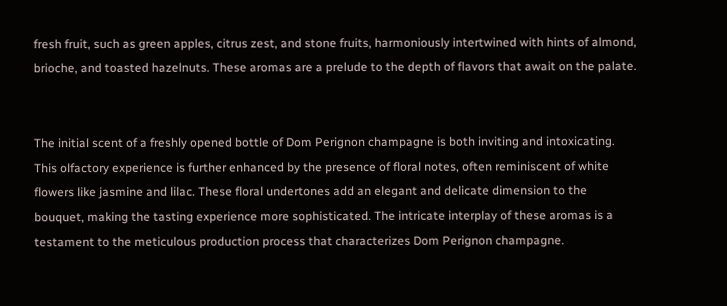fresh fruit, such as green apples, citrus zest, and stone fruits, harmoniously intertwined with hints of almond, brioche, and toasted hazelnuts. These aromas are a prelude to the depth of flavors that await on the palate.


The initial scent of a freshly opened bottle of Dom Perignon champagne is both inviting and intoxicating. This olfactory experience is further enhanced by the presence of floral notes, often reminiscent of white flowers like jasmine and lilac. These floral undertones add an elegant and delicate dimension to the bouquet, making the tasting experience more sophisticated. The intricate interplay of these aromas is a testament to the meticulous production process that characterizes Dom Perignon champagne.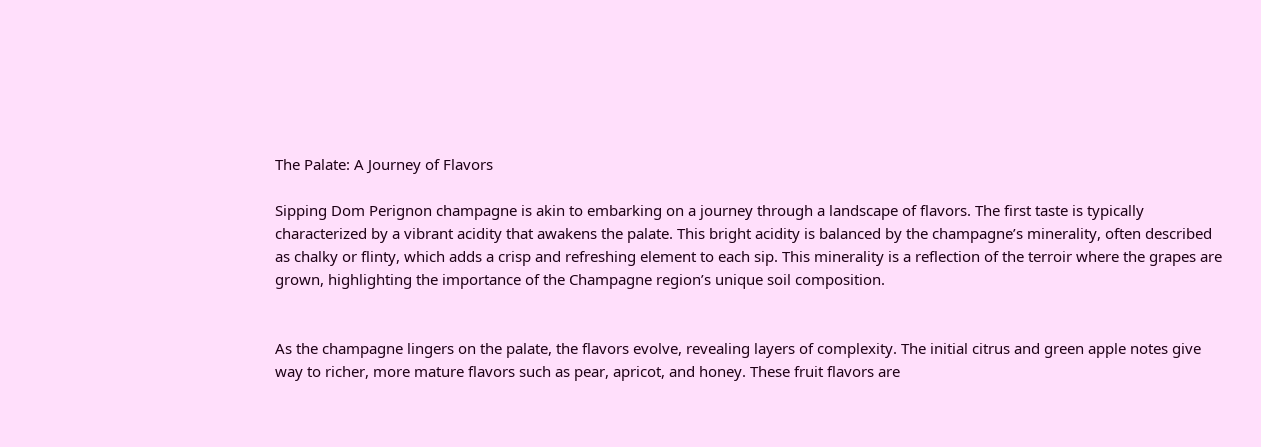The Palate: A Journey of Flavors

Sipping Dom Perignon champagne is akin to embarking on a journey through a landscape of flavors. The first taste is typically characterized by a vibrant acidity that awakens the palate. This bright acidity is balanced by the champagne’s minerality, often described as chalky or flinty, which adds a crisp and refreshing element to each sip. This minerality is a reflection of the terroir where the grapes are grown, highlighting the importance of the Champagne region’s unique soil composition.


As the champagne lingers on the palate, the flavors evolve, revealing layers of complexity. The initial citrus and green apple notes give way to richer, more mature flavors such as pear, apricot, and honey. These fruit flavors are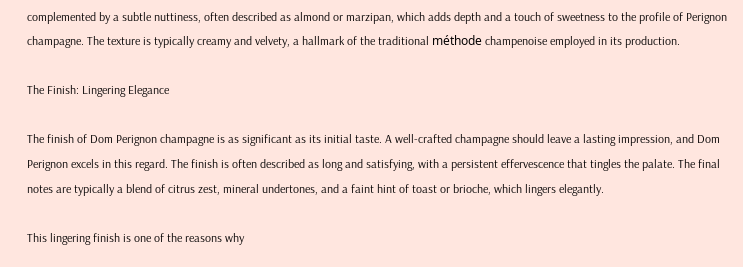complemented by a subtle nuttiness, often described as almond or marzipan, which adds depth and a touch of sweetness to the profile of Perignon champagne. The texture is typically creamy and velvety, a hallmark of the traditional méthode champenoise employed in its production.

The Finish: Lingering Elegance

The finish of Dom Perignon champagne is as significant as its initial taste. A well-crafted champagne should leave a lasting impression, and Dom Perignon excels in this regard. The finish is often described as long and satisfying, with a persistent effervescence that tingles the palate. The final notes are typically a blend of citrus zest, mineral undertones, and a faint hint of toast or brioche, which lingers elegantly.

This lingering finish is one of the reasons why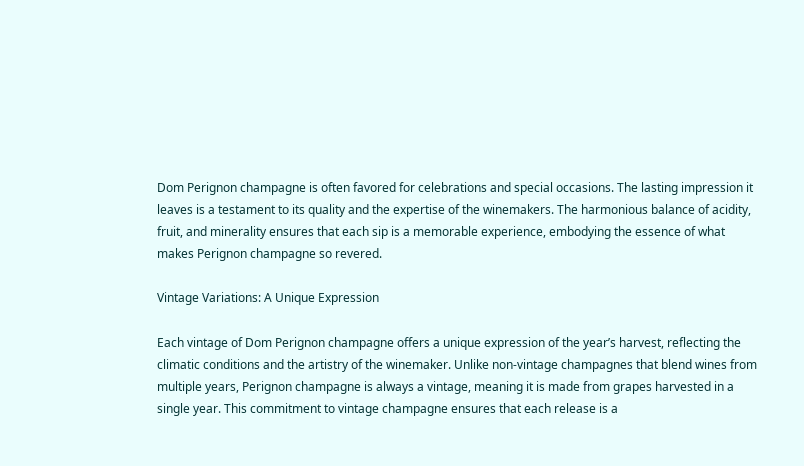Dom Perignon champagne is often favored for celebrations and special occasions. The lasting impression it leaves is a testament to its quality and the expertise of the winemakers. The harmonious balance of acidity, fruit, and minerality ensures that each sip is a memorable experience, embodying the essence of what makes Perignon champagne so revered.

Vintage Variations: A Unique Expression

Each vintage of Dom Perignon champagne offers a unique expression of the year’s harvest, reflecting the climatic conditions and the artistry of the winemaker. Unlike non-vintage champagnes that blend wines from multiple years, Perignon champagne is always a vintage, meaning it is made from grapes harvested in a single year. This commitment to vintage champagne ensures that each release is a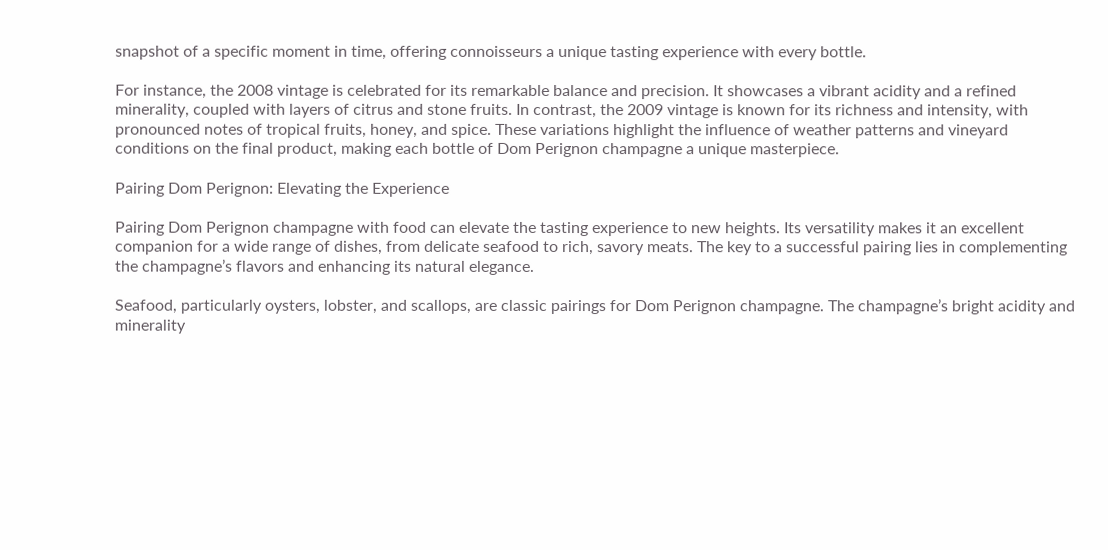snapshot of a specific moment in time, offering connoisseurs a unique tasting experience with every bottle.

For instance, the 2008 vintage is celebrated for its remarkable balance and precision. It showcases a vibrant acidity and a refined minerality, coupled with layers of citrus and stone fruits. In contrast, the 2009 vintage is known for its richness and intensity, with pronounced notes of tropical fruits, honey, and spice. These variations highlight the influence of weather patterns and vineyard conditions on the final product, making each bottle of Dom Perignon champagne a unique masterpiece.

Pairing Dom Perignon: Elevating the Experience

Pairing Dom Perignon champagne with food can elevate the tasting experience to new heights. Its versatility makes it an excellent companion for a wide range of dishes, from delicate seafood to rich, savory meats. The key to a successful pairing lies in complementing the champagne’s flavors and enhancing its natural elegance.

Seafood, particularly oysters, lobster, and scallops, are classic pairings for Dom Perignon champagne. The champagne’s bright acidity and minerality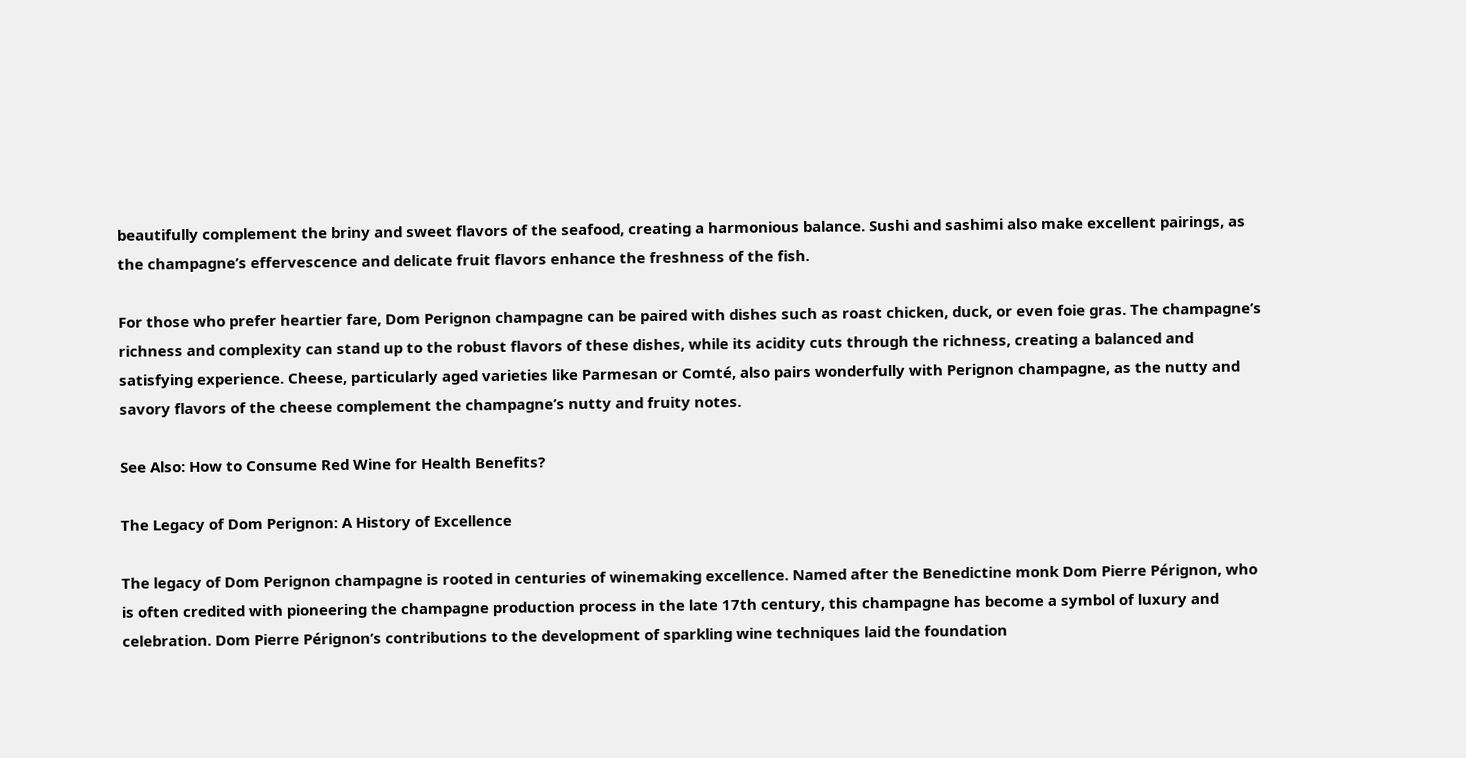beautifully complement the briny and sweet flavors of the seafood, creating a harmonious balance. Sushi and sashimi also make excellent pairings, as the champagne’s effervescence and delicate fruit flavors enhance the freshness of the fish.

For those who prefer heartier fare, Dom Perignon champagne can be paired with dishes such as roast chicken, duck, or even foie gras. The champagne’s richness and complexity can stand up to the robust flavors of these dishes, while its acidity cuts through the richness, creating a balanced and satisfying experience. Cheese, particularly aged varieties like Parmesan or Comté, also pairs wonderfully with Perignon champagne, as the nutty and savory flavors of the cheese complement the champagne’s nutty and fruity notes.

See Also: How to Consume Red Wine for Health Benefits?

The Legacy of Dom Perignon: A History of Excellence

The legacy of Dom Perignon champagne is rooted in centuries of winemaking excellence. Named after the Benedictine monk Dom Pierre Pérignon, who is often credited with pioneering the champagne production process in the late 17th century, this champagne has become a symbol of luxury and celebration. Dom Pierre Pérignon’s contributions to the development of sparkling wine techniques laid the foundation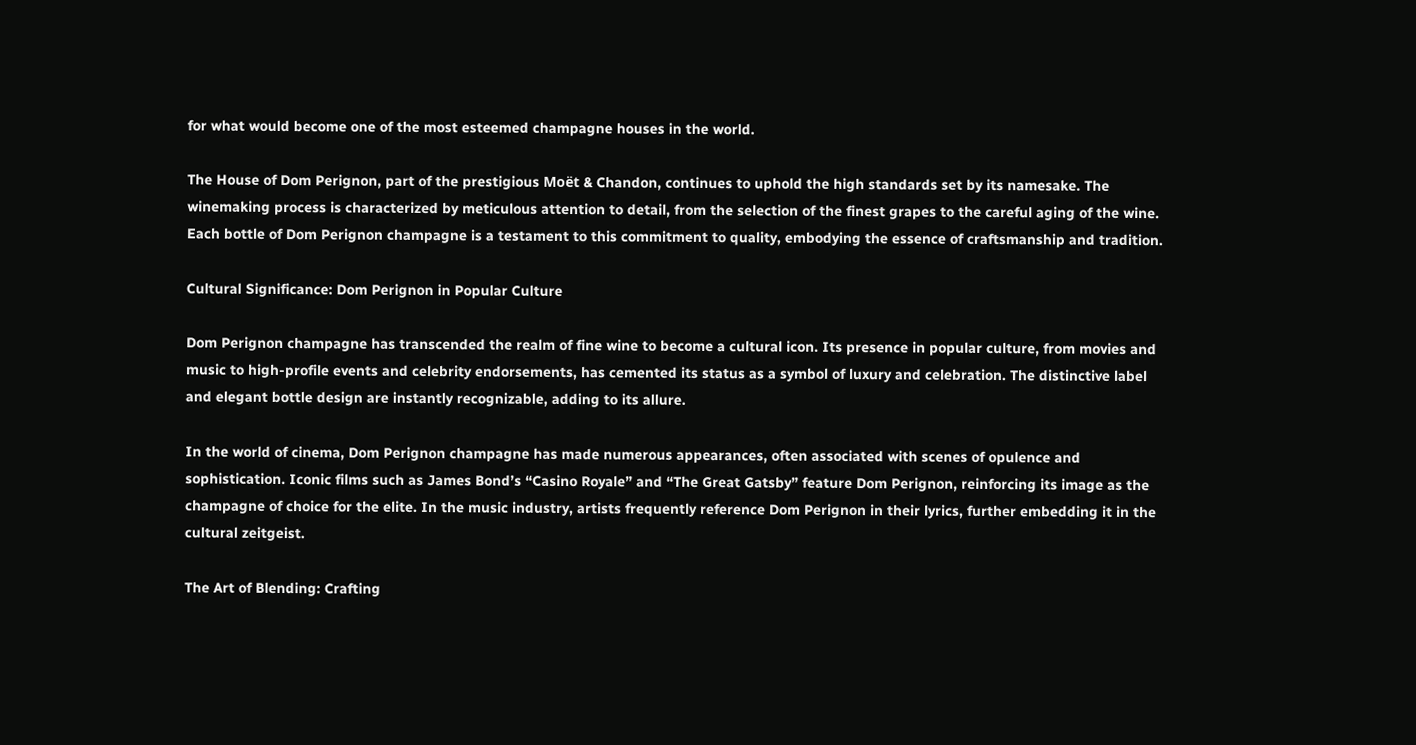for what would become one of the most esteemed champagne houses in the world.

The House of Dom Perignon, part of the prestigious Moët & Chandon, continues to uphold the high standards set by its namesake. The winemaking process is characterized by meticulous attention to detail, from the selection of the finest grapes to the careful aging of the wine. Each bottle of Dom Perignon champagne is a testament to this commitment to quality, embodying the essence of craftsmanship and tradition.

Cultural Significance: Dom Perignon in Popular Culture

Dom Perignon champagne has transcended the realm of fine wine to become a cultural icon. Its presence in popular culture, from movies and music to high-profile events and celebrity endorsements, has cemented its status as a symbol of luxury and celebration. The distinctive label and elegant bottle design are instantly recognizable, adding to its allure.

In the world of cinema, Dom Perignon champagne has made numerous appearances, often associated with scenes of opulence and sophistication. Iconic films such as James Bond’s “Casino Royale” and “The Great Gatsby” feature Dom Perignon, reinforcing its image as the champagne of choice for the elite. In the music industry, artists frequently reference Dom Perignon in their lyrics, further embedding it in the cultural zeitgeist.

The Art of Blending: Crafting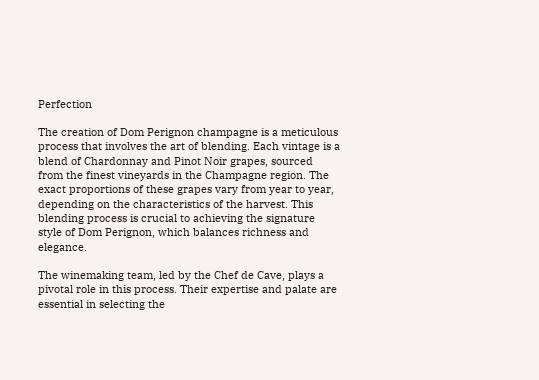Perfection

The creation of Dom Perignon champagne is a meticulous process that involves the art of blending. Each vintage is a blend of Chardonnay and Pinot Noir grapes, sourced from the finest vineyards in the Champagne region. The exact proportions of these grapes vary from year to year, depending on the characteristics of the harvest. This blending process is crucial to achieving the signature style of Dom Perignon, which balances richness and elegance.

The winemaking team, led by the Chef de Cave, plays a pivotal role in this process. Their expertise and palate are essential in selecting the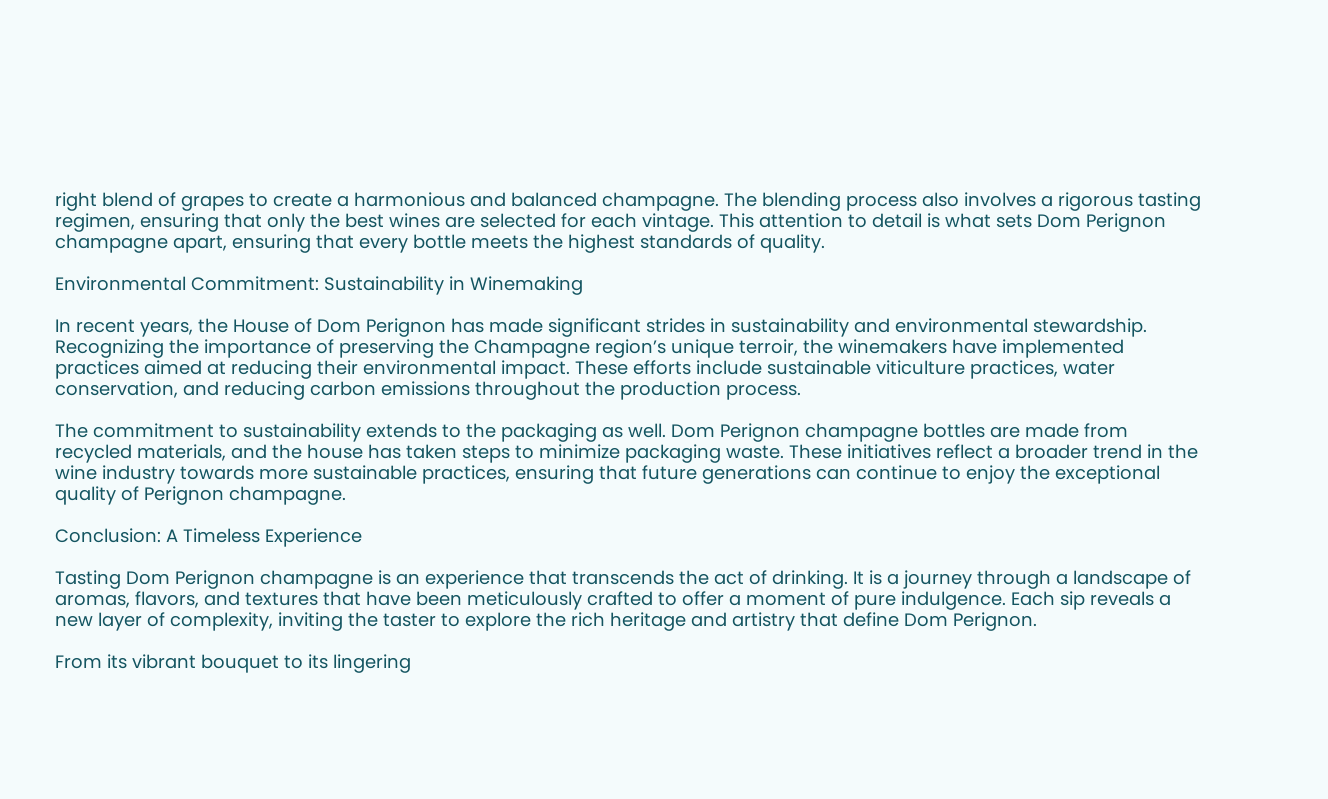right blend of grapes to create a harmonious and balanced champagne. The blending process also involves a rigorous tasting regimen, ensuring that only the best wines are selected for each vintage. This attention to detail is what sets Dom Perignon champagne apart, ensuring that every bottle meets the highest standards of quality.

Environmental Commitment: Sustainability in Winemaking

In recent years, the House of Dom Perignon has made significant strides in sustainability and environmental stewardship. Recognizing the importance of preserving the Champagne region’s unique terroir, the winemakers have implemented practices aimed at reducing their environmental impact. These efforts include sustainable viticulture practices, water conservation, and reducing carbon emissions throughout the production process.

The commitment to sustainability extends to the packaging as well. Dom Perignon champagne bottles are made from recycled materials, and the house has taken steps to minimize packaging waste. These initiatives reflect a broader trend in the wine industry towards more sustainable practices, ensuring that future generations can continue to enjoy the exceptional quality of Perignon champagne.

Conclusion: A Timeless Experience

Tasting Dom Perignon champagne is an experience that transcends the act of drinking. It is a journey through a landscape of aromas, flavors, and textures that have been meticulously crafted to offer a moment of pure indulgence. Each sip reveals a new layer of complexity, inviting the taster to explore the rich heritage and artistry that define Dom Perignon.

From its vibrant bouquet to its lingering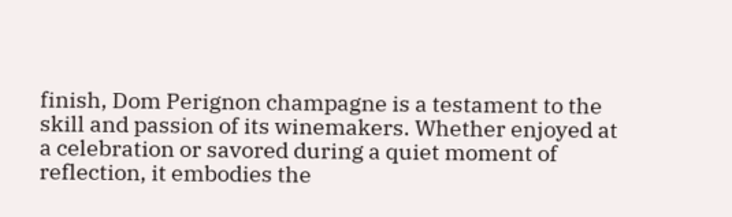finish, Dom Perignon champagne is a testament to the skill and passion of its winemakers. Whether enjoyed at a celebration or savored during a quiet moment of reflection, it embodies the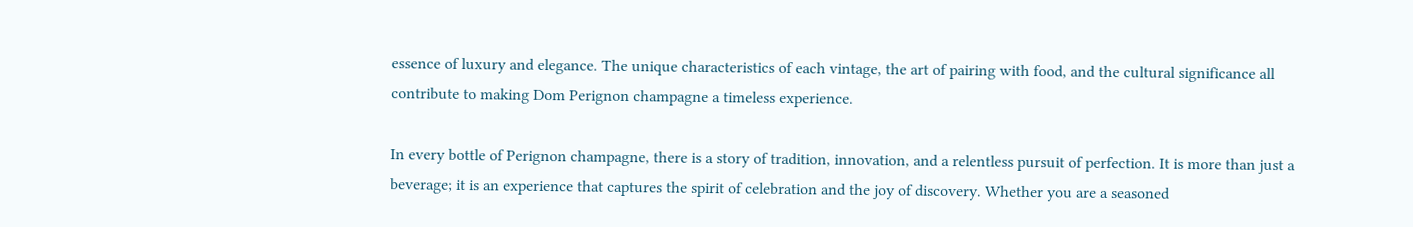essence of luxury and elegance. The unique characteristics of each vintage, the art of pairing with food, and the cultural significance all contribute to making Dom Perignon champagne a timeless experience.

In every bottle of Perignon champagne, there is a story of tradition, innovation, and a relentless pursuit of perfection. It is more than just a beverage; it is an experience that captures the spirit of celebration and the joy of discovery. Whether you are a seasoned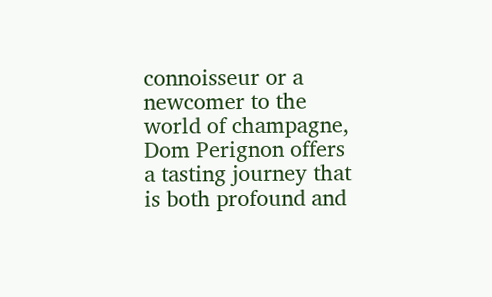connoisseur or a newcomer to the world of champagne, Dom Perignon offers a tasting journey that is both profound and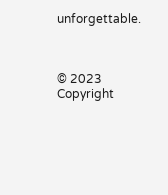unforgettable.



© 2023 Copyright